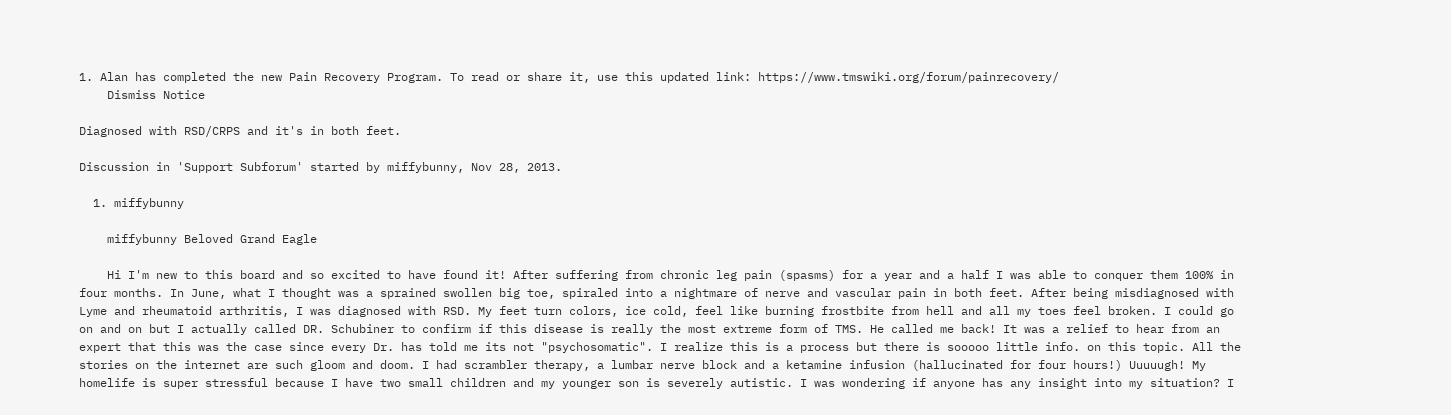1. Alan has completed the new Pain Recovery Program. To read or share it, use this updated link: https://www.tmswiki.org/forum/painrecovery/
    Dismiss Notice

Diagnosed with RSD/CRPS and it's in both feet.

Discussion in 'Support Subforum' started by miffybunny, Nov 28, 2013.

  1. miffybunny

    miffybunny Beloved Grand Eagle

    Hi I'm new to this board and so excited to have found it! After suffering from chronic leg pain (spasms) for a year and a half I was able to conquer them 100% in four months. In June, what I thought was a sprained swollen big toe, spiraled into a nightmare of nerve and vascular pain in both feet. After being misdiagnosed with Lyme and rheumatoid arthritis, I was diagnosed with RSD. My feet turn colors, ice cold, feel like burning frostbite from hell and all my toes feel broken. I could go on and on but I actually called DR. Schubiner to confirm if this disease is really the most extreme form of TMS. He called me back! It was a relief to hear from an expert that this was the case since every Dr. has told me its not "psychosomatic". I realize this is a process but there is sooooo little info. on this topic. All the stories on the internet are such gloom and doom. I had scrambler therapy, a lumbar nerve block and a ketamine infusion (hallucinated for four hours!) Uuuuugh! My homelife is super stressful because I have two small children and my younger son is severely autistic. I was wondering if anyone has any insight into my situation? I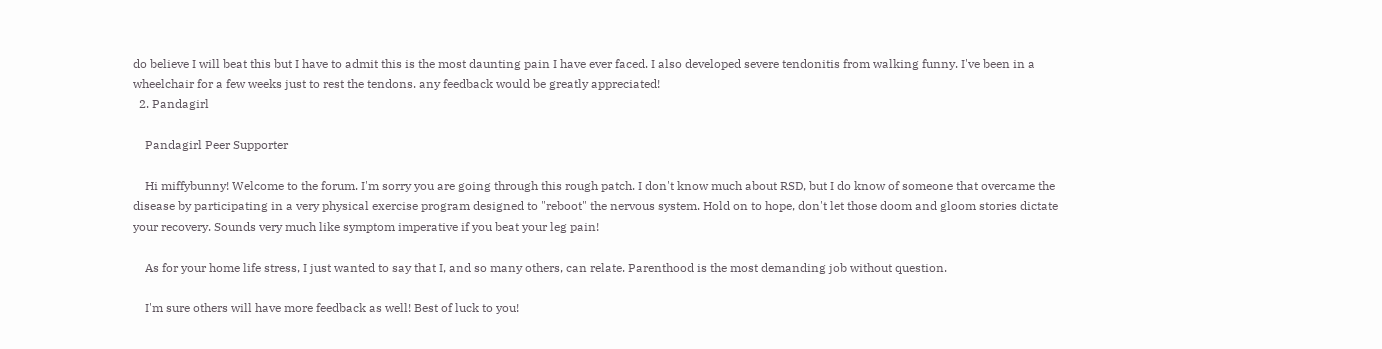do believe I will beat this but I have to admit this is the most daunting pain I have ever faced. I also developed severe tendonitis from walking funny. I've been in a wheelchair for a few weeks just to rest the tendons. any feedback would be greatly appreciated!
  2. Pandagirl

    Pandagirl Peer Supporter

    Hi miffybunny! Welcome to the forum. I'm sorry you are going through this rough patch. I don't know much about RSD, but I do know of someone that overcame the disease by participating in a very physical exercise program designed to "reboot" the nervous system. Hold on to hope, don't let those doom and gloom stories dictate your recovery. Sounds very much like symptom imperative if you beat your leg pain!

    As for your home life stress, I just wanted to say that I, and so many others, can relate. Parenthood is the most demanding job without question.

    I'm sure others will have more feedback as well! Best of luck to you!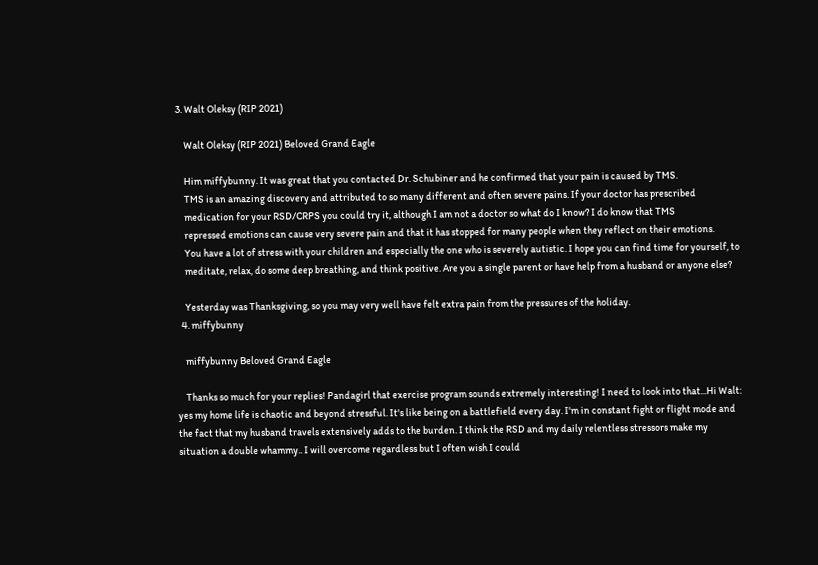3. Walt Oleksy (RIP 2021)

    Walt Oleksy (RIP 2021) Beloved Grand Eagle

    Him miffybunny. It was great that you contacted Dr. Schubiner and he confirmed that your pain is caused by TMS.
    TMS is an amazing discovery and attributed to so many different and often severe pains. If your doctor has prescribed
    medication for your RSD/CRPS you could try it, although I am not a doctor so what do I know? I do know that TMS
    repressed emotions can cause very severe pain and that it has stopped for many people when they reflect on their emotions.
    You have a lot of stress with your children and especially the one who is severely autistic. I hope you can find time for yourself, to
    meditate, relax, do some deep breathing, and think positive. Are you a single parent or have help from a husband or anyone else?

    Yesterday was Thanksgiving, so you may very well have felt extra pain from the pressures of the holiday.
  4. miffybunny

    miffybunny Beloved Grand Eagle

    Thanks so much for your replies! Pandagirl that exercise program sounds extremely interesting! I need to look into that...Hi Walt: yes my home life is chaotic and beyond stressful. It's like being on a battlefield every day. I'm in constant fight or flight mode and the fact that my husband travels extensively adds to the burden. I think the RSD and my daily relentless stressors make my situation a double whammy.. I will overcome regardless but I often wish I could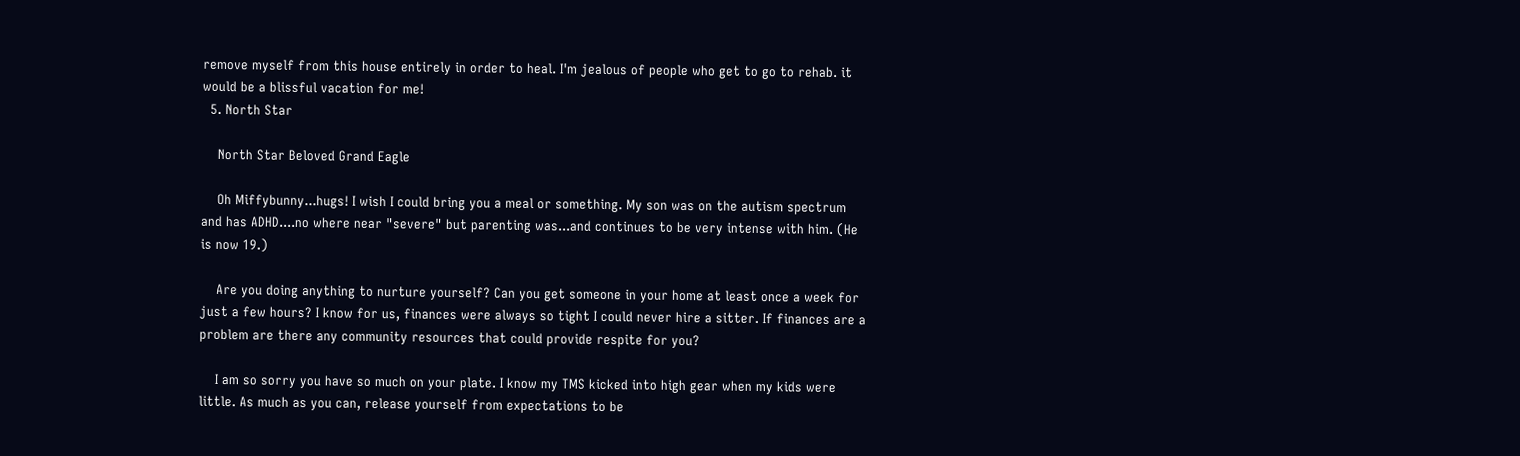remove myself from this house entirely in order to heal. I'm jealous of people who get to go to rehab. it would be a blissful vacation for me!
  5. North Star

    North Star Beloved Grand Eagle

    Oh Miffybunny...hugs! I wish I could bring you a meal or something. My son was on the autism spectrum and has ADHD....no where near "severe" but parenting was...and continues to be very intense with him. (He is now 19.)

    Are you doing anything to nurture yourself? Can you get someone in your home at least once a week for just a few hours? I know for us, finances were always so tight I could never hire a sitter. If finances are a problem are there any community resources that could provide respite for you?

    I am so sorry you have so much on your plate. I know my TMS kicked into high gear when my kids were little. As much as you can, release yourself from expectations to be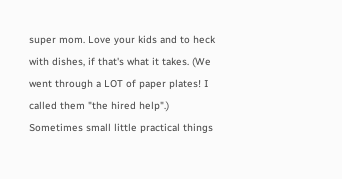super mom. Love your kids and to heck with dishes, if that's what it takes. (We went through a LOT of paper plates! I called them "the hired help".) Sometimes small little practical things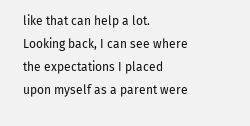like that can help a lot. Looking back, I can see where the expectations I placed upon myself as a parent were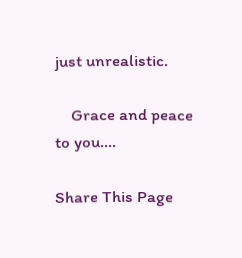just unrealistic.

    Grace and peace to you....

Share This Page